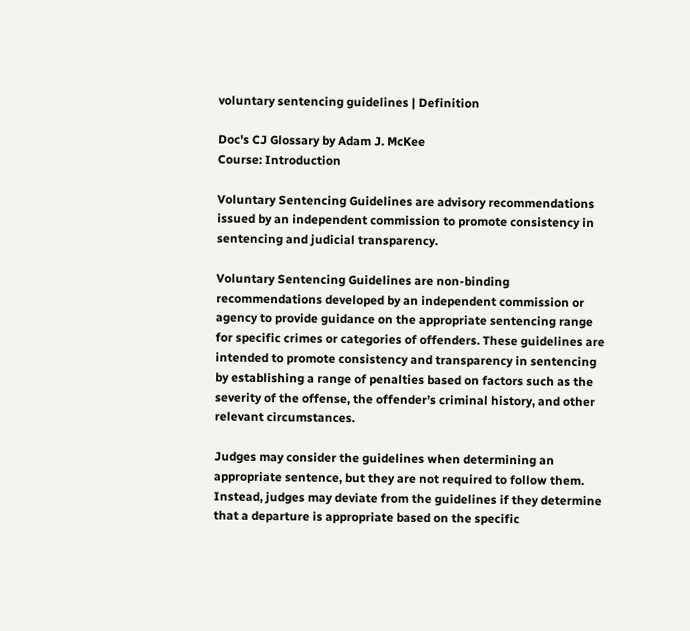voluntary sentencing guidelines | Definition

Doc's CJ Glossary by Adam J. McKee
Course: Introduction

Voluntary Sentencing Guidelines are advisory recommendations issued by an independent commission to promote consistency in sentencing and judicial transparency.

Voluntary Sentencing Guidelines are non-binding recommendations developed by an independent commission or agency to provide guidance on the appropriate sentencing range for specific crimes or categories of offenders. These guidelines are intended to promote consistency and transparency in sentencing by establishing a range of penalties based on factors such as the severity of the offense, the offender’s criminal history, and other relevant circumstances.

Judges may consider the guidelines when determining an appropriate sentence, but they are not required to follow them. Instead, judges may deviate from the guidelines if they determine that a departure is appropriate based on the specific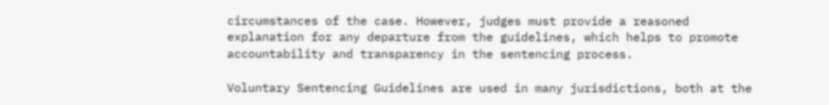circumstances of the case. However, judges must provide a reasoned explanation for any departure from the guidelines, which helps to promote accountability and transparency in the sentencing process.

Voluntary Sentencing Guidelines are used in many jurisdictions, both at the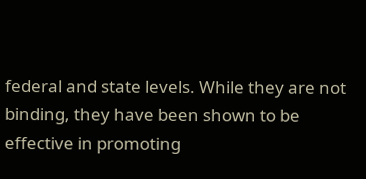federal and state levels. While they are not binding, they have been shown to be effective in promoting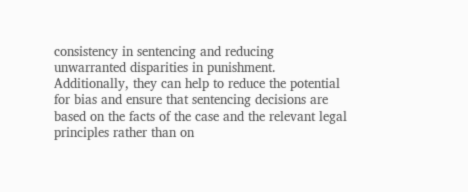consistency in sentencing and reducing unwarranted disparities in punishment. Additionally, they can help to reduce the potential for bias and ensure that sentencing decisions are based on the facts of the case and the relevant legal principles rather than on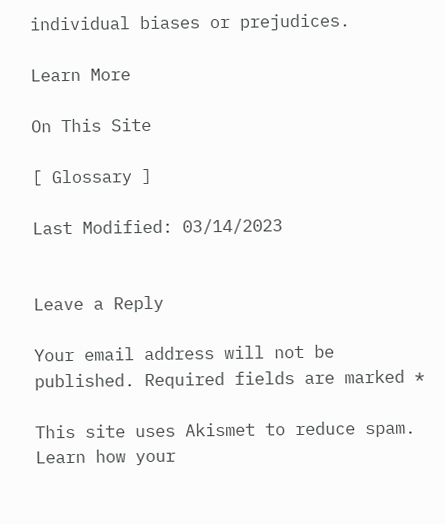individual biases or prejudices.

Learn More

On This Site

[ Glossary ]

Last Modified: 03/14/2023


Leave a Reply

Your email address will not be published. Required fields are marked *

This site uses Akismet to reduce spam. Learn how your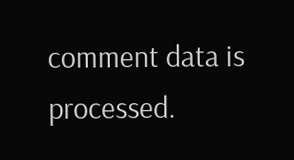comment data is processed.